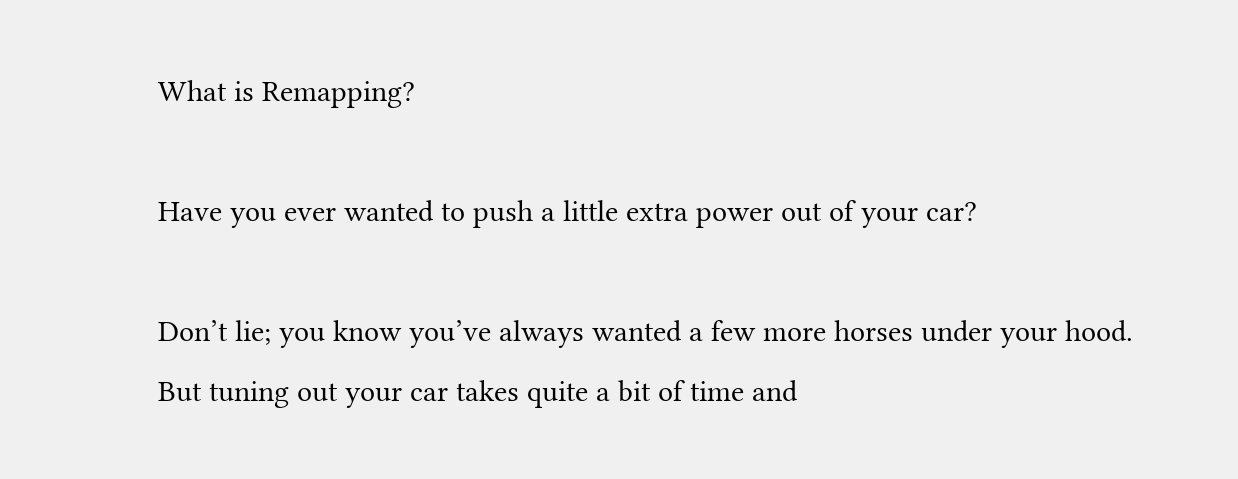What is Remapping?

Have you ever wanted to push a little extra power out of your car?

Don’t lie; you know you’ve always wanted a few more horses under your hood. But tuning out your car takes quite a bit of time and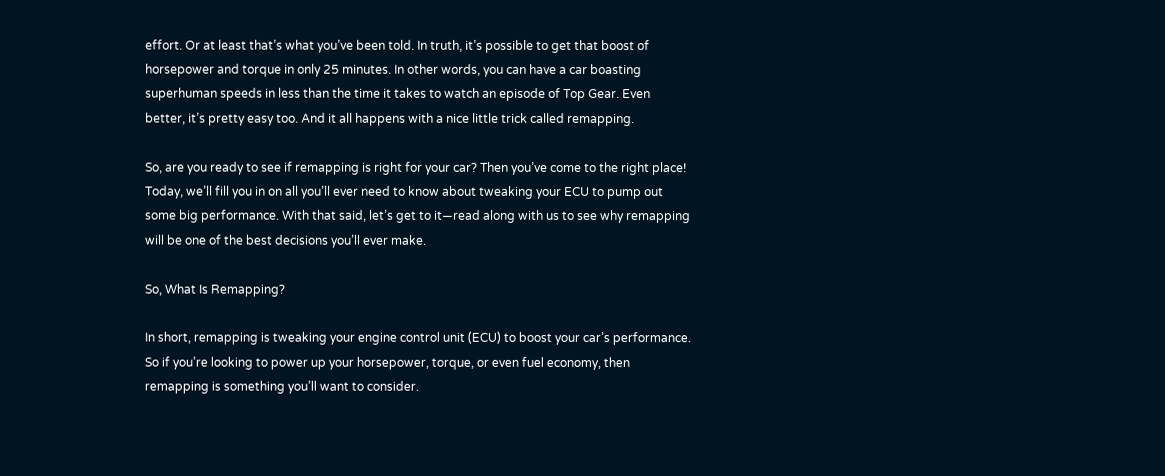effort. Or at least that’s what you’ve been told. In truth, it’s possible to get that boost of horsepower and torque in only 25 minutes. In other words, you can have a car boasting superhuman speeds in less than the time it takes to watch an episode of Top Gear. Even better, it’s pretty easy too. And it all happens with a nice little trick called remapping.

So, are you ready to see if remapping is right for your car? Then you’ve come to the right place! Today, we’ll fill you in on all you’ll ever need to know about tweaking your ECU to pump out some big performance. With that said, let’s get to it—read along with us to see why remapping will be one of the best decisions you’ll ever make.

So, What Is Remapping?

In short, remapping is tweaking your engine control unit (ECU) to boost your car’s performance. So if you’re looking to power up your horsepower, torque, or even fuel economy, then remapping is something you’ll want to consider.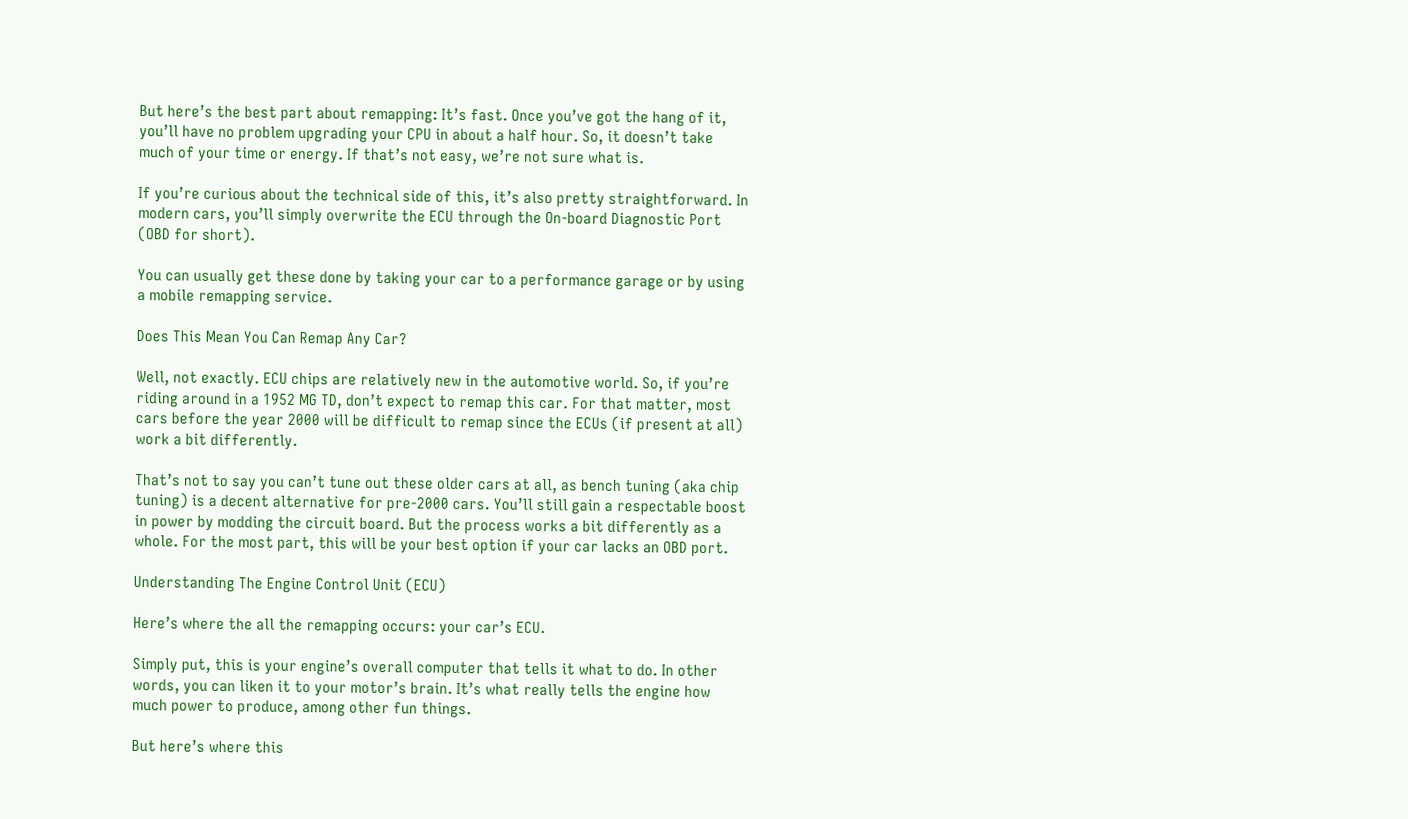But here’s the best part about remapping: It’s fast. Once you’ve got the hang of it, you’ll have no problem upgrading your CPU in about a half hour. So, it doesn’t take much of your time or energy. If that’s not easy, we’re not sure what is.

If you’re curious about the technical side of this, it’s also pretty straightforward. In modern cars, you’ll simply overwrite the ECU through the On-board Diagnostic Port (OBD for short).

You can usually get these done by taking your car to a performance garage or by using a mobile remapping service.

Does This Mean You Can Remap Any Car?

Well, not exactly. ECU chips are relatively new in the automotive world. So, if you’re riding around in a 1952 MG TD, don’t expect to remap this car. For that matter, most cars before the year 2000 will be difficult to remap since the ECUs (if present at all) work a bit differently.

That’s not to say you can’t tune out these older cars at all, as bench tuning (aka chip tuning) is a decent alternative for pre-2000 cars. You’ll still gain a respectable boost in power by modding the circuit board. But the process works a bit differently as a whole. For the most part, this will be your best option if your car lacks an OBD port.

Understanding The Engine Control Unit (ECU)

Here’s where the all the remapping occurs: your car’s ECU.

Simply put, this is your engine’s overall computer that tells it what to do. In other words, you can liken it to your motor’s brain. It’s what really tells the engine how much power to produce, among other fun things.

But here’s where this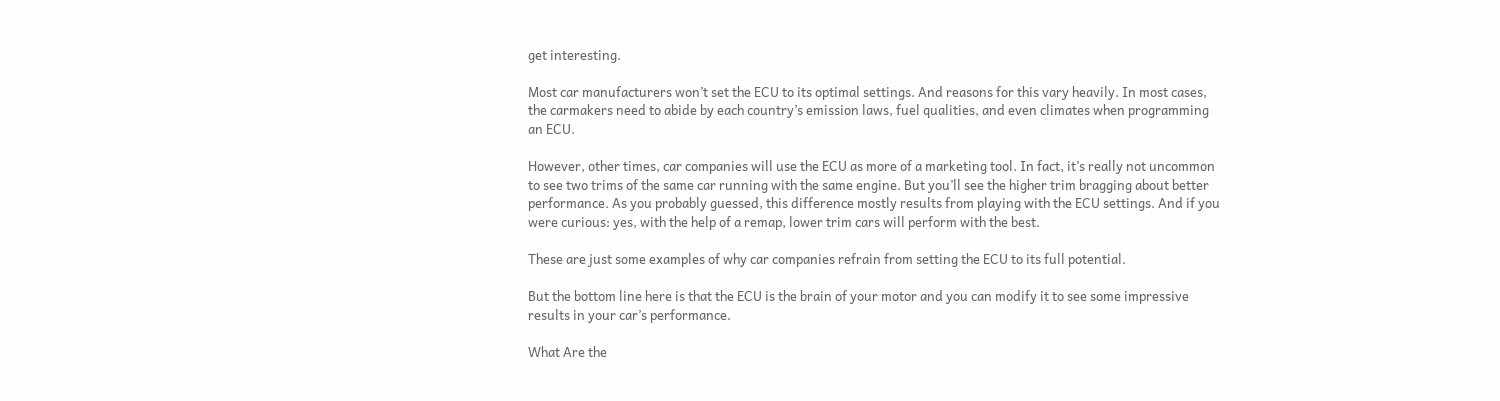get interesting.

Most car manufacturers won’t set the ECU to its optimal settings. And reasons for this vary heavily. In most cases, the carmakers need to abide by each country’s emission laws, fuel qualities, and even climates when programming an ECU.

However, other times, car companies will use the ECU as more of a marketing tool. In fact, it’s really not uncommon to see two trims of the same car running with the same engine. But you’ll see the higher trim bragging about better performance. As you probably guessed, this difference mostly results from playing with the ECU settings. And if you were curious: yes, with the help of a remap, lower trim cars will perform with the best.

These are just some examples of why car companies refrain from setting the ECU to its full potential.

But the bottom line here is that the ECU is the brain of your motor and you can modify it to see some impressive results in your car’s performance.

What Are the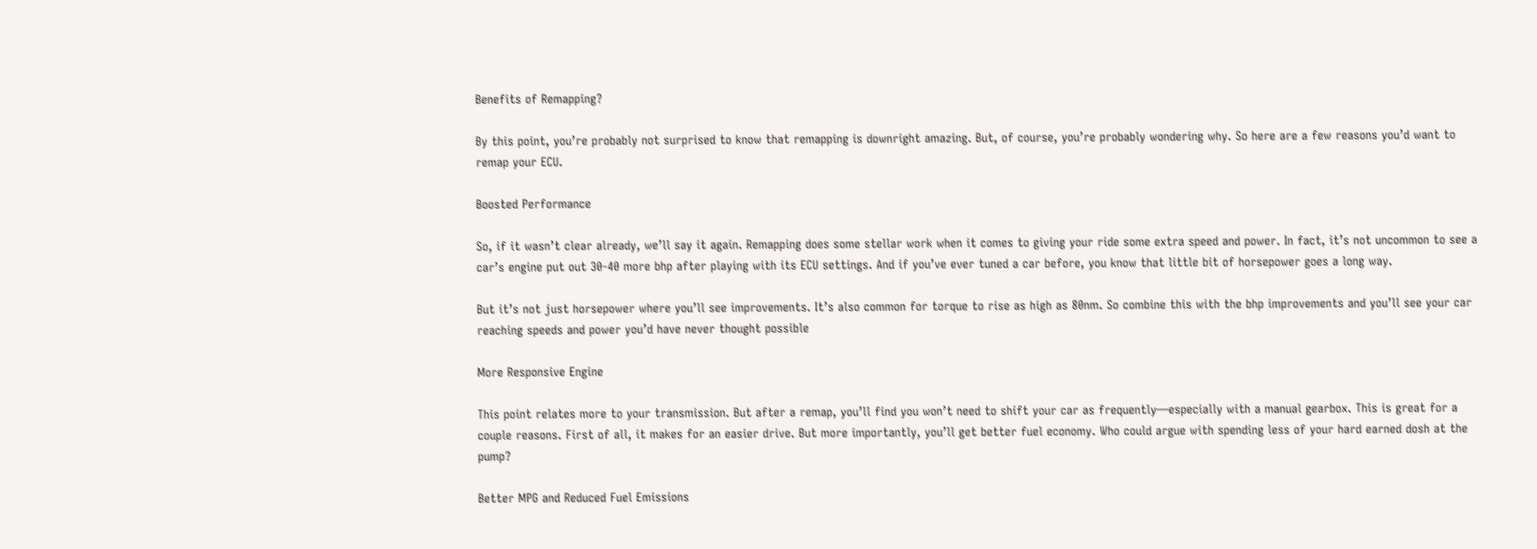Benefits of Remapping?

By this point, you’re probably not surprised to know that remapping is downright amazing. But, of course, you’re probably wondering why. So here are a few reasons you’d want to remap your ECU.

Boosted Performance

So, if it wasn’t clear already, we’ll say it again. Remapping does some stellar work when it comes to giving your ride some extra speed and power. In fact, it’s not uncommon to see a car’s engine put out 30-40 more bhp after playing with its ECU settings. And if you’ve ever tuned a car before, you know that little bit of horsepower goes a long way.

But it’s not just horsepower where you’ll see improvements. It’s also common for torque to rise as high as 80nm. So combine this with the bhp improvements and you’ll see your car reaching speeds and power you’d have never thought possible

More Responsive Engine

This point relates more to your transmission. But after a remap, you’ll find you won’t need to shift your car as frequently—especially with a manual gearbox. This is great for a couple reasons. First of all, it makes for an easier drive. But more importantly, you’ll get better fuel economy. Who could argue with spending less of your hard earned dosh at the pump?

Better MPG and Reduced Fuel Emissions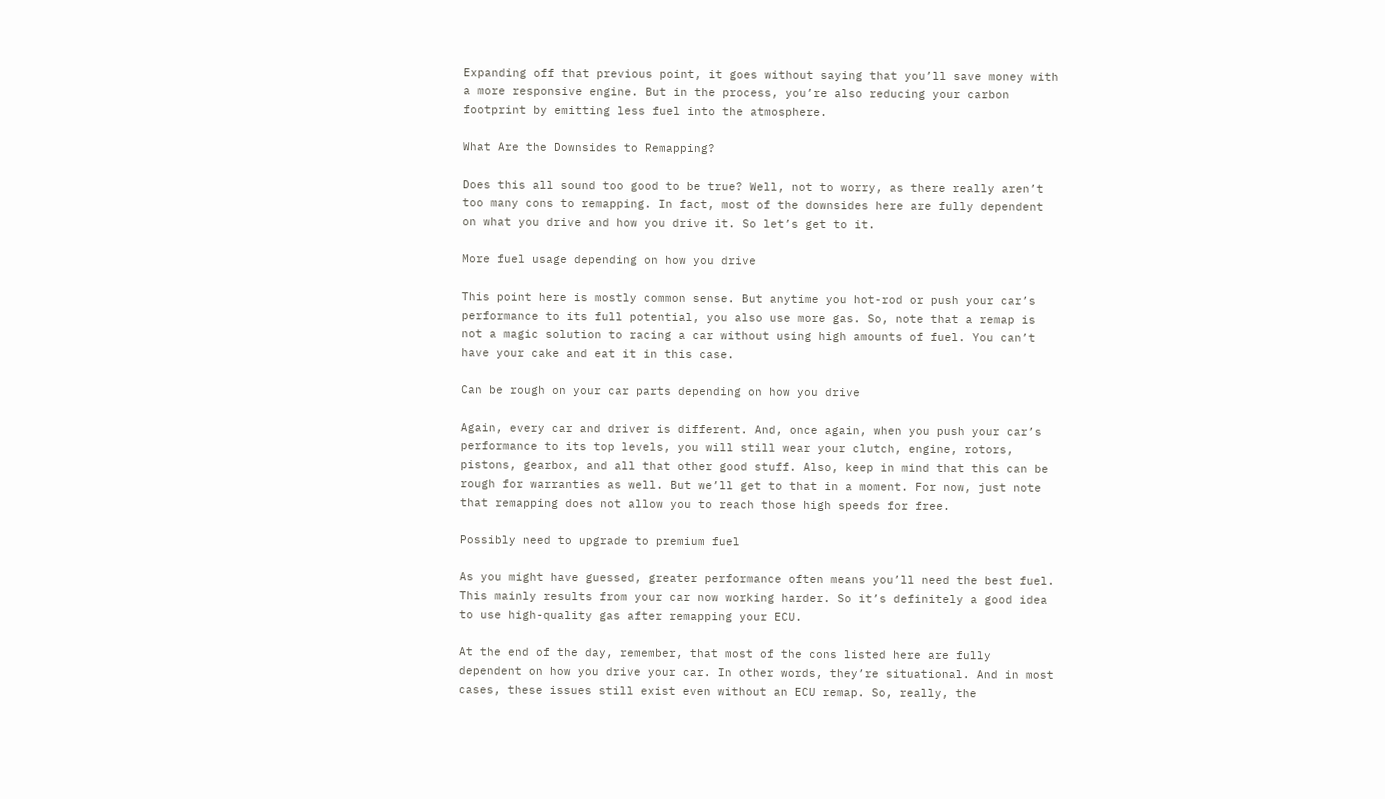Expanding off that previous point, it goes without saying that you’ll save money with a more responsive engine. But in the process, you’re also reducing your carbon footprint by emitting less fuel into the atmosphere.

What Are the Downsides to Remapping?

Does this all sound too good to be true? Well, not to worry, as there really aren’t too many cons to remapping. In fact, most of the downsides here are fully dependent on what you drive and how you drive it. So let’s get to it.

More fuel usage depending on how you drive

This point here is mostly common sense. But anytime you hot-rod or push your car’s performance to its full potential, you also use more gas. So, note that a remap is not a magic solution to racing a car without using high amounts of fuel. You can’t have your cake and eat it in this case.

Can be rough on your car parts depending on how you drive

Again, every car and driver is different. And, once again, when you push your car’s performance to its top levels, you will still wear your clutch, engine, rotors, pistons, gearbox, and all that other good stuff. Also, keep in mind that this can be rough for warranties as well. But we’ll get to that in a moment. For now, just note that remapping does not allow you to reach those high speeds for free.

Possibly need to upgrade to premium fuel

As you might have guessed, greater performance often means you’ll need the best fuel. This mainly results from your car now working harder. So it’s definitely a good idea to use high-quality gas after remapping your ECU.

At the end of the day, remember, that most of the cons listed here are fully dependent on how you drive your car. In other words, they’re situational. And in most cases, these issues still exist even without an ECU remap. So, really, the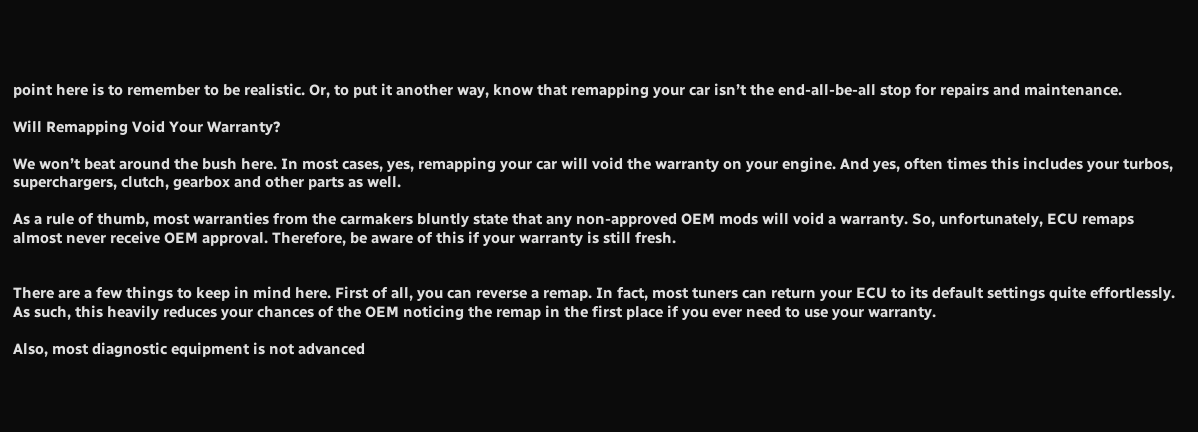point here is to remember to be realistic. Or, to put it another way, know that remapping your car isn’t the end-all-be-all stop for repairs and maintenance.

Will Remapping Void Your Warranty?

We won’t beat around the bush here. In most cases, yes, remapping your car will void the warranty on your engine. And yes, often times this includes your turbos, superchargers, clutch, gearbox and other parts as well.

As a rule of thumb, most warranties from the carmakers bluntly state that any non-approved OEM mods will void a warranty. So, unfortunately, ECU remaps almost never receive OEM approval. Therefore, be aware of this if your warranty is still fresh.


There are a few things to keep in mind here. First of all, you can reverse a remap. In fact, most tuners can return your ECU to its default settings quite effortlessly. As such, this heavily reduces your chances of the OEM noticing the remap in the first place if you ever need to use your warranty.

Also, most diagnostic equipment is not advanced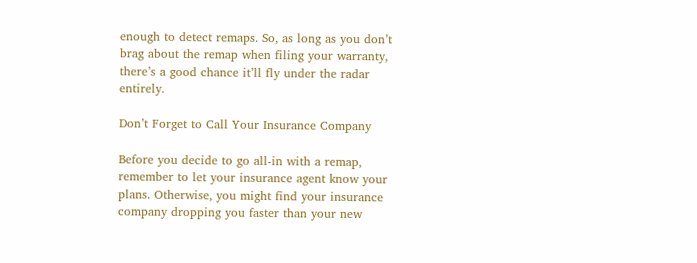enough to detect remaps. So, as long as you don’t brag about the remap when filing your warranty, there’s a good chance it’ll fly under the radar entirely.

Don’t Forget to Call Your Insurance Company

Before you decide to go all-in with a remap, remember to let your insurance agent know your plans. Otherwise, you might find your insurance company dropping you faster than your new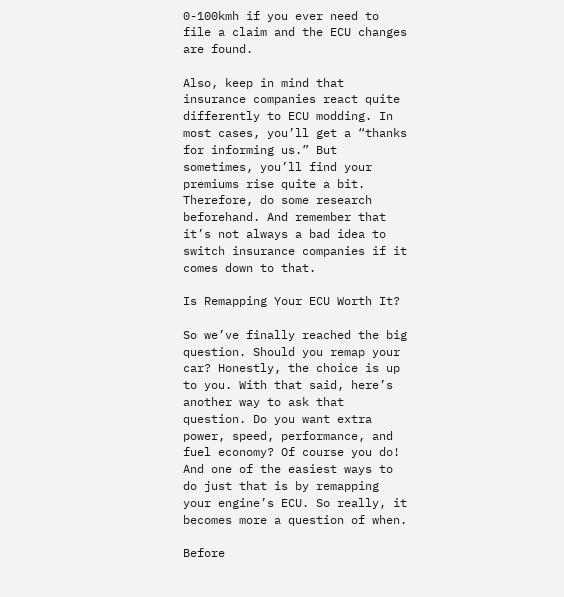0-100kmh if you ever need to file a claim and the ECU changes are found.

Also, keep in mind that insurance companies react quite differently to ECU modding. In most cases, you’ll get a “thanks for informing us.” But sometimes, you’ll find your premiums rise quite a bit. Therefore, do some research beforehand. And remember that it’s not always a bad idea to switch insurance companies if it comes down to that.

Is Remapping Your ECU Worth It?

So we’ve finally reached the big question. Should you remap your car? Honestly, the choice is up to you. With that said, here’s another way to ask that question. Do you want extra power, speed, performance, and fuel economy? Of course you do! And one of the easiest ways to do just that is by remapping your engine’s ECU. So really, it becomes more a question of when.

Before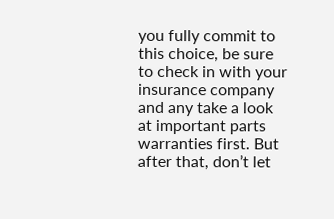you fully commit to this choice, be sure to check in with your insurance company and any take a look at important parts warranties first. But after that, don’t let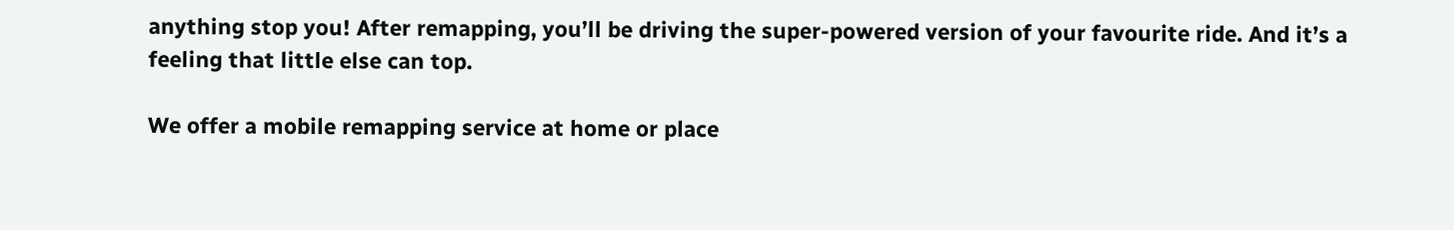anything stop you! After remapping, you’ll be driving the super-powered version of your favourite ride. And it’s a feeling that little else can top.

We offer a mobile remapping service at home or place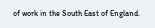of work in the South East of England.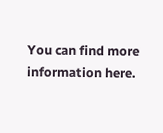You can find more information here.